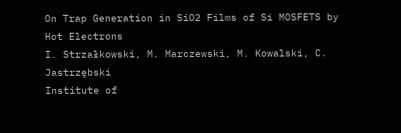On Trap Generation in SiO2 Films of Si MOSFETS by Hot Electrons
I. Strzałkowski, M. Marczewski, M. Kowalski, C. Jastrzębski
Institute of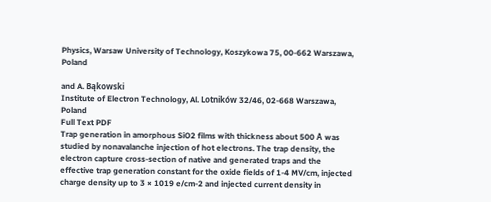Physics, Warsaw University of Technology, Koszykowa 75, 00-662 Warszawa, Poland

and A. Bąkowski
Institute of Electron Technology, Al. Lotników 32/46, 02-668 Warszawa, Poland
Full Text PDF
Trap generation in amorphous SiO2 films with thickness about 500 Å was studied by nonavalanche injection of hot electrons. The trap density, the electron capture cross-section of native and generated traps and the effective trap generation constant for the oxide fields of 1-4 MV/cm, injected charge density up to 3 × 1019 e/cm-2 and injected current density in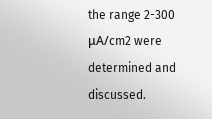the range 2-300 μA/cm2 were determined and discussed.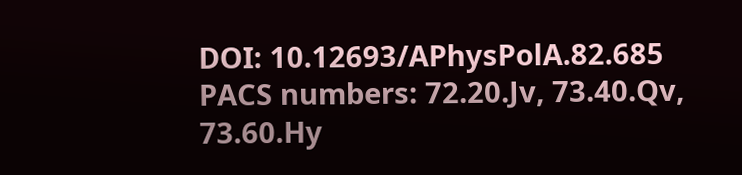DOI: 10.12693/APhysPolA.82.685
PACS numbers: 72.20.Jv, 73.40.Qv, 73.60.Hy